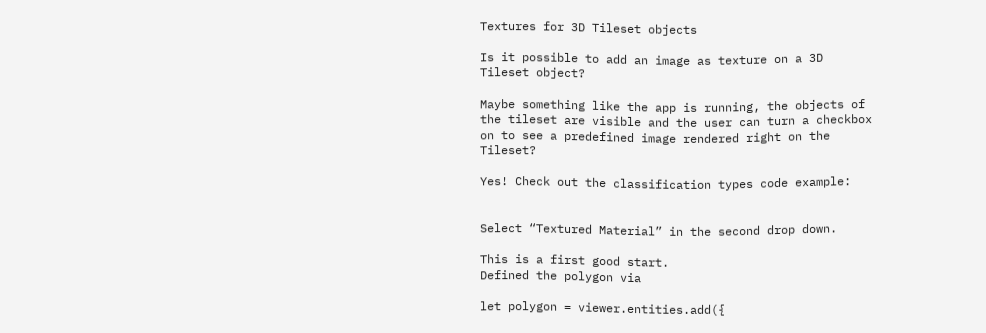Textures for 3D Tileset objects

Is it possible to add an image as texture on a 3D Tileset object?

Maybe something like the app is running, the objects of the tileset are visible and the user can turn a checkbox on to see a predefined image rendered right on the Tileset?

Yes! Check out the classification types code example:


Select “Textured Material” in the second drop down.

This is a first good start.
Defined the polygon via

let polygon = viewer.entities.add({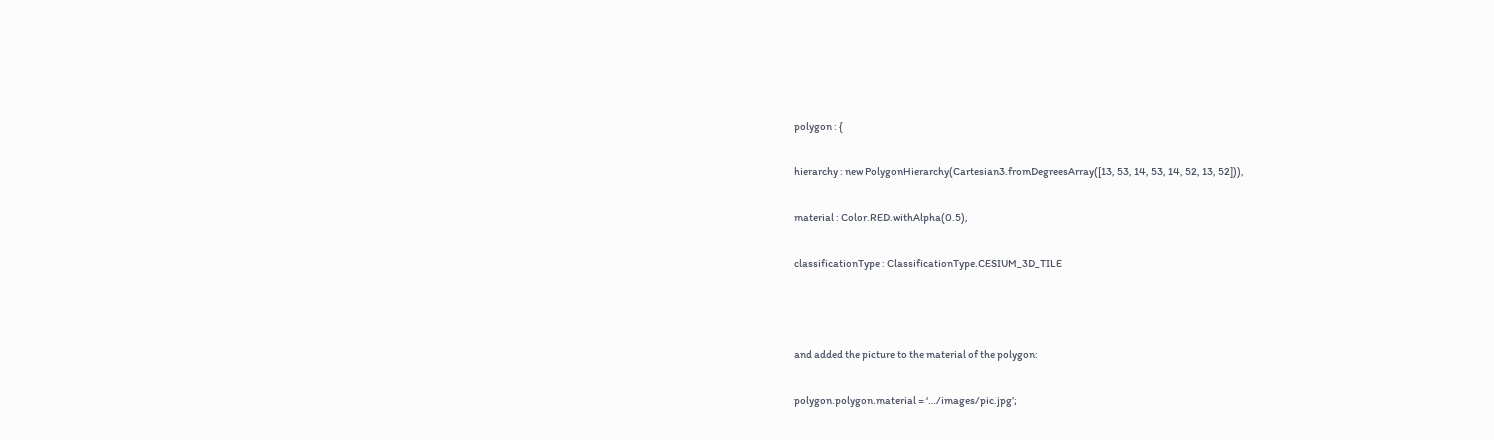polygon : {

hierarchy : new PolygonHierarchy(Cartesian3.fromDegreesArray([13, 53, 14, 53, 14, 52, 13, 52])),

material : Color.RED.withAlpha(0.5),

classificationType : ClassificationType.CESIUM_3D_TILE



and added the picture to the material of the polygon:

polygon.polygon.material = ‘…/images/pic.jpg’;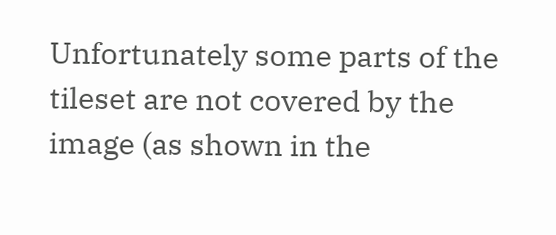Unfortunately some parts of the tileset are not covered by the image (as shown in the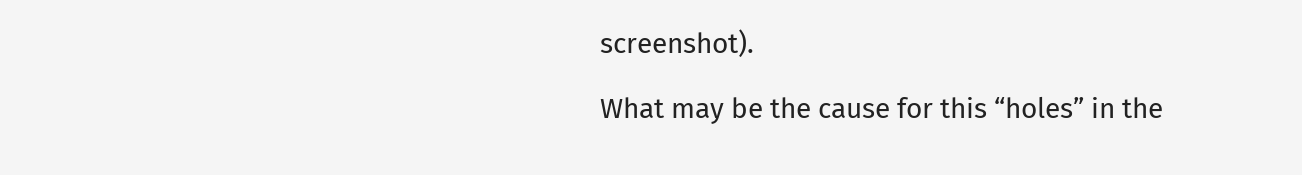screenshot).

What may be the cause for this “holes” in the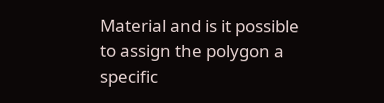Material and is it possible to assign the polygon a specific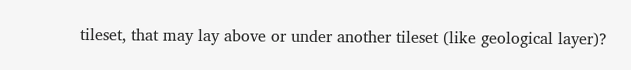tileset, that may lay above or under another tileset (like geological layer)?